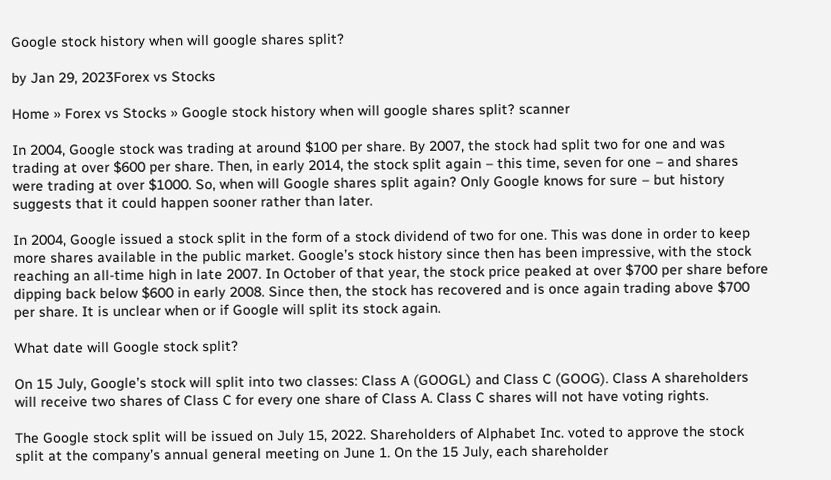Google stock history when will google shares split?

by Jan 29, 2023Forex vs Stocks

Home » Forex vs Stocks » Google stock history when will google shares split? scanner

In 2004, Google stock was trading at around $100 per share. By 2007, the stock had split two for one and was trading at over $600 per share. Then, in early 2014, the stock split again – this time, seven for one – and shares were trading at over $1000. So, when will Google shares split again? Only Google knows for sure – but history suggests that it could happen sooner rather than later.

In 2004, Google issued a stock split in the form of a stock dividend of two for one. This was done in order to keep more shares available in the public market. Google’s stock history since then has been impressive, with the stock reaching an all-time high in late 2007. In October of that year, the stock price peaked at over $700 per share before dipping back below $600 in early 2008. Since then, the stock has recovered and is once again trading above $700 per share. It is unclear when or if Google will split its stock again.

What date will Google stock split?

On 15 July, Google’s stock will split into two classes: Class A (GOOGL) and Class C (GOOG). Class A shareholders will receive two shares of Class C for every one share of Class A. Class C shares will not have voting rights.

The Google stock split will be issued on July 15, 2022. Shareholders of Alphabet Inc. voted to approve the stock split at the company’s annual general meeting on June 1. On the 15 July, each shareholder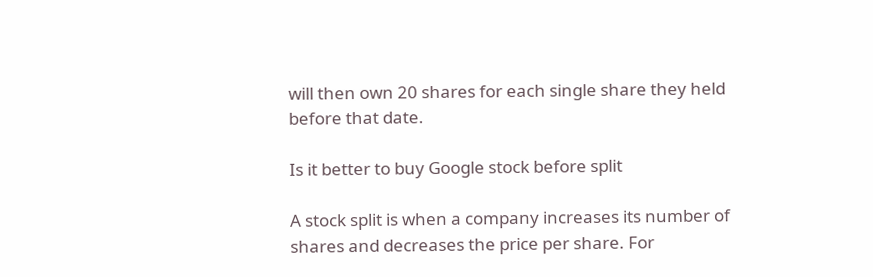will then own 20 shares for each single share they held before that date.

Is it better to buy Google stock before split

A stock split is when a company increases its number of shares and decreases the price per share. For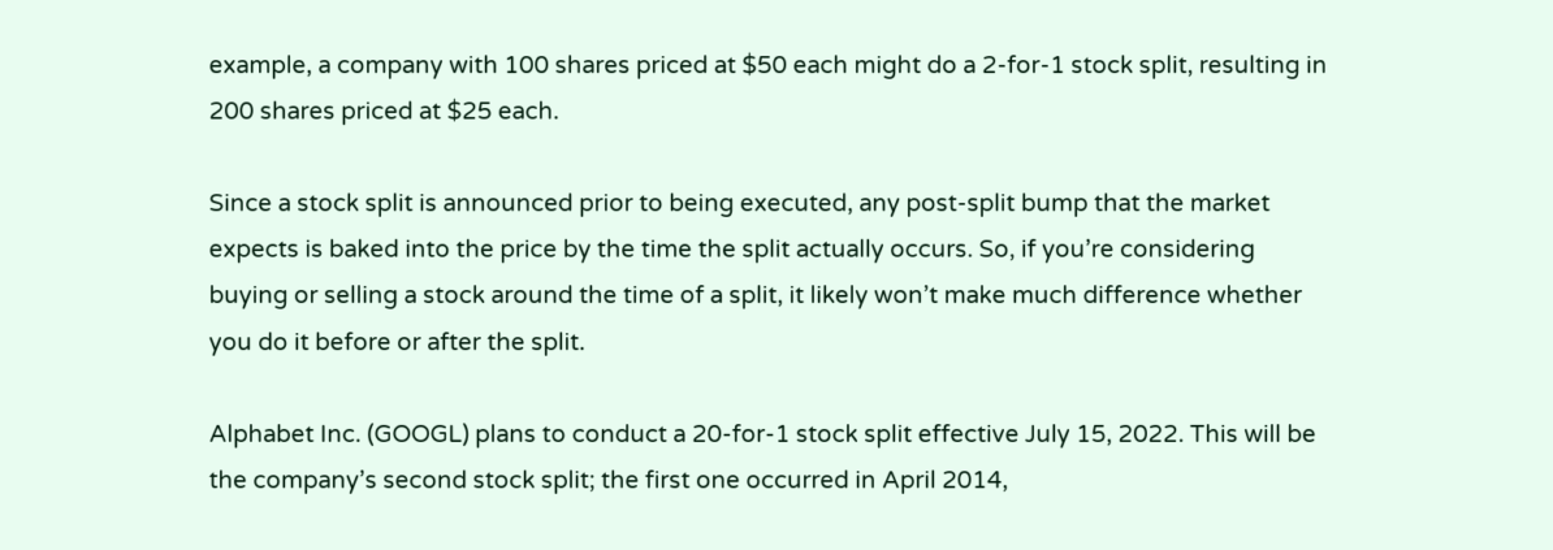example, a company with 100 shares priced at $50 each might do a 2-for-1 stock split, resulting in 200 shares priced at $25 each.

Since a stock split is announced prior to being executed, any post-split bump that the market expects is baked into the price by the time the split actually occurs. So, if you’re considering buying or selling a stock around the time of a split, it likely won’t make much difference whether you do it before or after the split.

Alphabet Inc. (GOOGL) plans to conduct a 20-for-1 stock split effective July 15, 2022. This will be the company’s second stock split; the first one occurred in April 2014,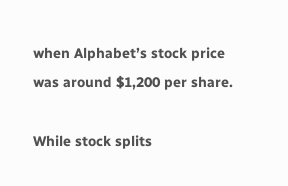when Alphabet’s stock price was around $1,200 per share.

While stock splits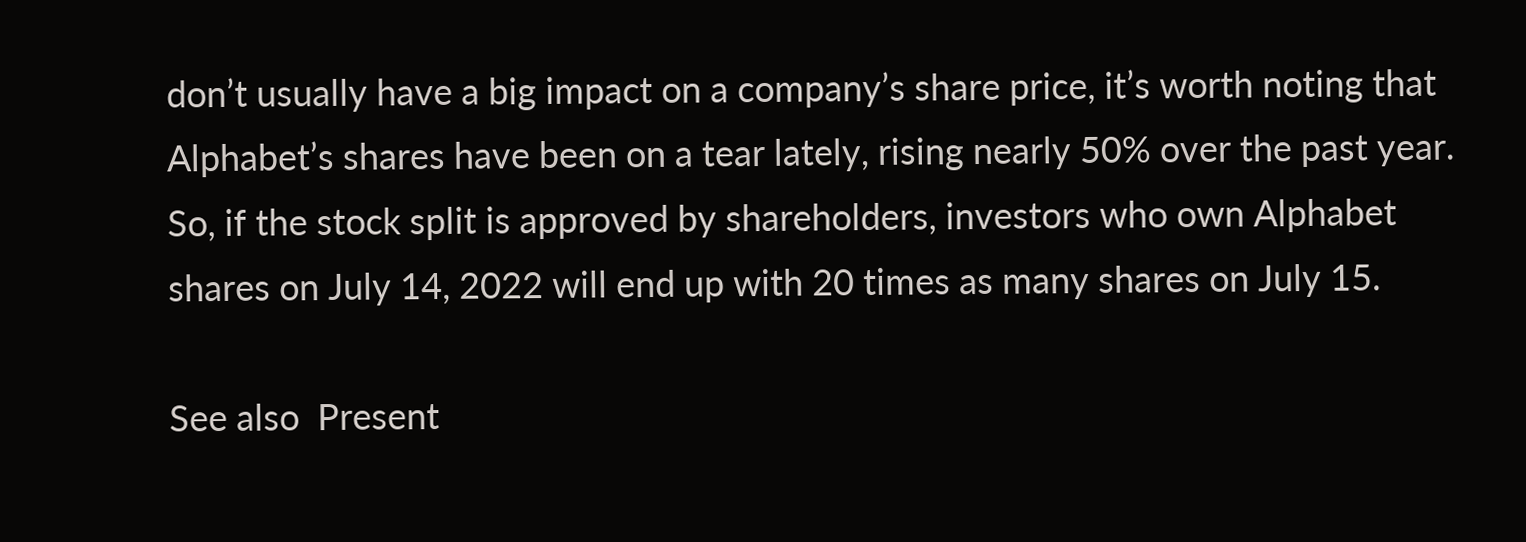don’t usually have a big impact on a company’s share price, it’s worth noting that Alphabet’s shares have been on a tear lately, rising nearly 50% over the past year. So, if the stock split is approved by shareholders, investors who own Alphabet shares on July 14, 2022 will end up with 20 times as many shares on July 15.

See also  Present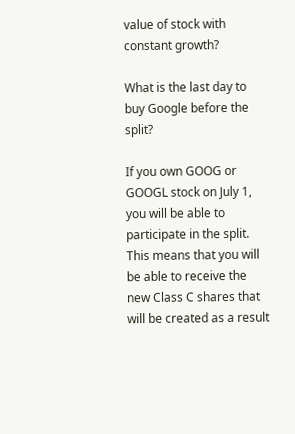value of stock with constant growth?

What is the last day to buy Google before the split?

If you own GOOG or GOOGL stock on July 1, you will be able to participate in the split. This means that you will be able to receive the new Class C shares that will be created as a result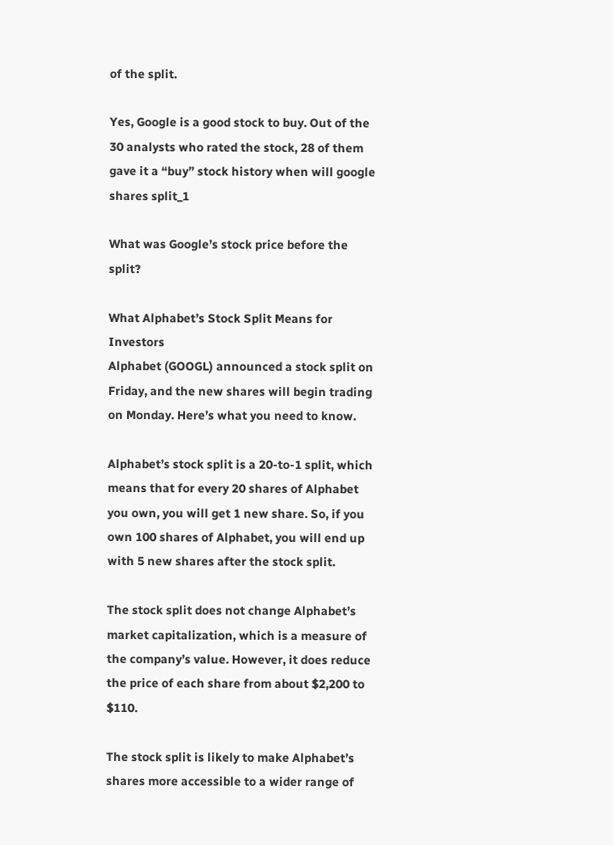of the split.

Yes, Google is a good stock to buy. Out of the 30 analysts who rated the stock, 28 of them gave it a “buy” stock history when will google shares split_1

What was Google’s stock price before the split?

What Alphabet’s Stock Split Means for Investors
Alphabet (GOOGL) announced a stock split on Friday, and the new shares will begin trading on Monday. Here’s what you need to know.

Alphabet’s stock split is a 20-to-1 split, which means that for every 20 shares of Alphabet you own, you will get 1 new share. So, if you own 100 shares of Alphabet, you will end up with 5 new shares after the stock split.

The stock split does not change Alphabet’s market capitalization, which is a measure of the company’s value. However, it does reduce the price of each share from about $2,200 to $110.

The stock split is likely to make Alphabet’s shares more accessible to a wider range of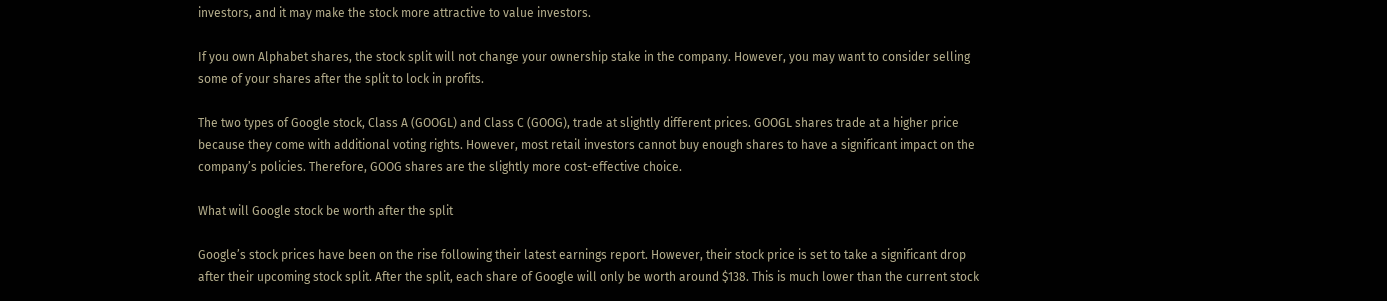investors, and it may make the stock more attractive to value investors.

If you own Alphabet shares, the stock split will not change your ownership stake in the company. However, you may want to consider selling some of your shares after the split to lock in profits.

The two types of Google stock, Class A (GOOGL) and Class C (GOOG), trade at slightly different prices. GOOGL shares trade at a higher price because they come with additional voting rights. However, most retail investors cannot buy enough shares to have a significant impact on the company’s policies. Therefore, GOOG shares are the slightly more cost-effective choice.

What will Google stock be worth after the split

Google’s stock prices have been on the rise following their latest earnings report. However, their stock price is set to take a significant drop after their upcoming stock split. After the split, each share of Google will only be worth around $138. This is much lower than the current stock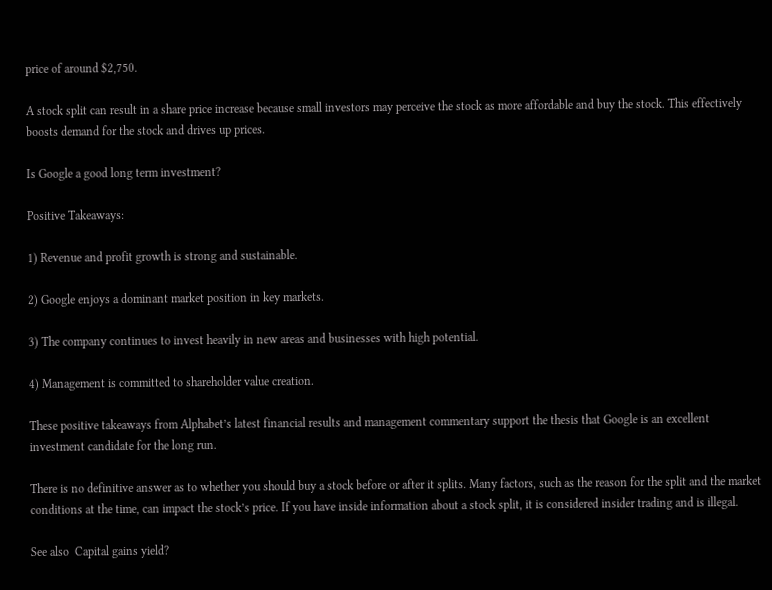price of around $2,750.

A stock split can result in a share price increase because small investors may perceive the stock as more affordable and buy the stock. This effectively boosts demand for the stock and drives up prices.

Is Google a good long term investment?

Positive Takeaways:

1) Revenue and profit growth is strong and sustainable.

2) Google enjoys a dominant market position in key markets.

3) The company continues to invest heavily in new areas and businesses with high potential.

4) Management is committed to shareholder value creation.

These positive takeaways from Alphabet’s latest financial results and management commentary support the thesis that Google is an excellent investment candidate for the long run.

There is no definitive answer as to whether you should buy a stock before or after it splits. Many factors, such as the reason for the split and the market conditions at the time, can impact the stock’s price. If you have inside information about a stock split, it is considered insider trading and is illegal.

See also  Capital gains yield?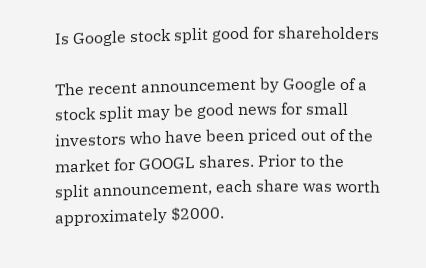Is Google stock split good for shareholders

The recent announcement by Google of a stock split may be good news for small investors who have been priced out of the market for GOOGL shares. Prior to the split announcement, each share was worth approximately $2000.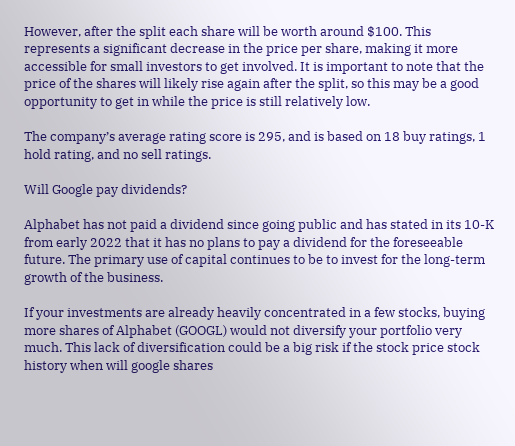However, after the split each share will be worth around $100. This represents a significant decrease in the price per share, making it more accessible for small investors to get involved. It is important to note that the price of the shares will likely rise again after the split, so this may be a good opportunity to get in while the price is still relatively low.

The company’s average rating score is 295, and is based on 18 buy ratings, 1 hold rating, and no sell ratings.

Will Google pay dividends?

Alphabet has not paid a dividend since going public and has stated in its 10-K from early 2022 that it has no plans to pay a dividend for the foreseeable future. The primary use of capital continues to be to invest for the long-term growth of the business.

If your investments are already heavily concentrated in a few stocks, buying more shares of Alphabet (GOOGL) would not diversify your portfolio very much. This lack of diversification could be a big risk if the stock price stock history when will google shares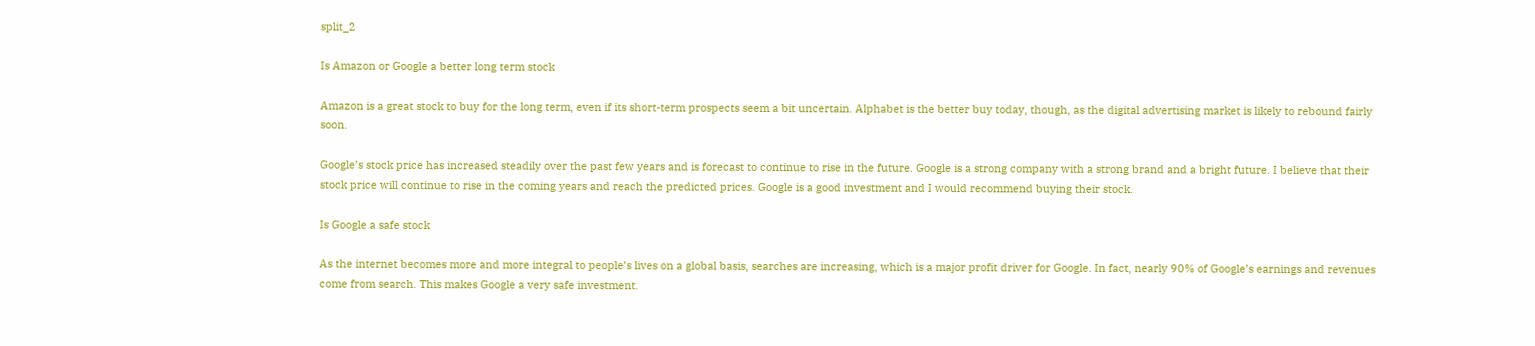split_2

Is Amazon or Google a better long term stock

Amazon is a great stock to buy for the long term, even if its short-term prospects seem a bit uncertain. Alphabet is the better buy today, though, as the digital advertising market is likely to rebound fairly soon.

Google’s stock price has increased steadily over the past few years and is forecast to continue to rise in the future. Google is a strong company with a strong brand and a bright future. I believe that their stock price will continue to rise in the coming years and reach the predicted prices. Google is a good investment and I would recommend buying their stock.

Is Google a safe stock

As the internet becomes more and more integral to people’s lives on a global basis, searches are increasing, which is a major profit driver for Google. In fact, nearly 90% of Google’s earnings and revenues come from search. This makes Google a very safe investment.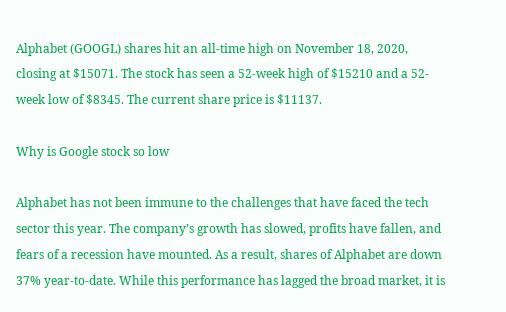Alphabet (GOOGL) shares hit an all-time high on November 18, 2020, closing at $15071. The stock has seen a 52-week high of $15210 and a 52-week low of $8345. The current share price is $11137.

Why is Google stock so low

Alphabet has not been immune to the challenges that have faced the tech sector this year. The company’s growth has slowed, profits have fallen, and fears of a recession have mounted. As a result, shares of Alphabet are down 37% year-to-date. While this performance has lagged the broad market, it is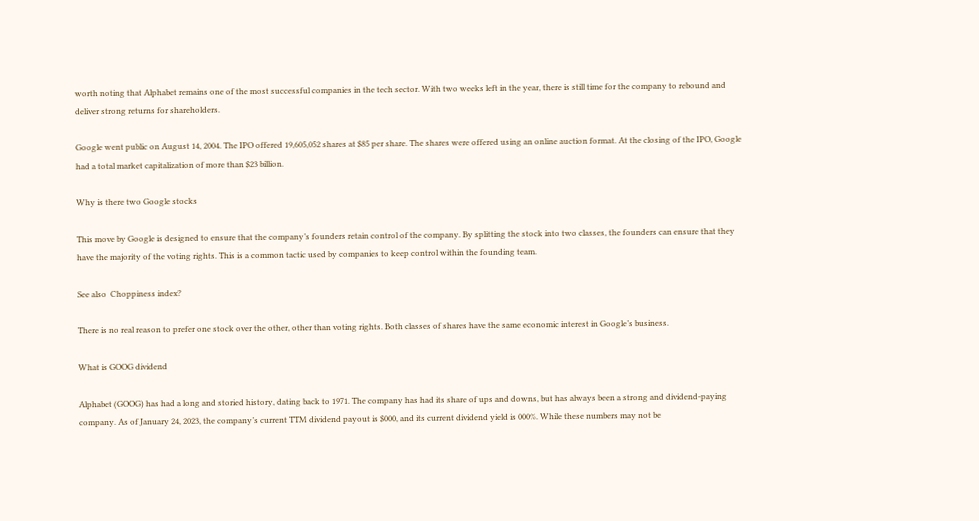worth noting that Alphabet remains one of the most successful companies in the tech sector. With two weeks left in the year, there is still time for the company to rebound and deliver strong returns for shareholders.

Google went public on August 14, 2004. The IPO offered 19,605,052 shares at $85 per share. The shares were offered using an online auction format. At the closing of the IPO, Google had a total market capitalization of more than $23 billion.

Why is there two Google stocks

This move by Google is designed to ensure that the company’s founders retain control of the company. By splitting the stock into two classes, the founders can ensure that they have the majority of the voting rights. This is a common tactic used by companies to keep control within the founding team.

See also  Choppiness index?

There is no real reason to prefer one stock over the other, other than voting rights. Both classes of shares have the same economic interest in Google’s business.

What is GOOG dividend

Alphabet (GOOG) has had a long and storied history, dating back to 1971. The company has had its share of ups and downs, but has always been a strong and dividend-paying company. As of January 24, 2023, the company’s current TTM dividend payout is $000, and its current dividend yield is 000%. While these numbers may not be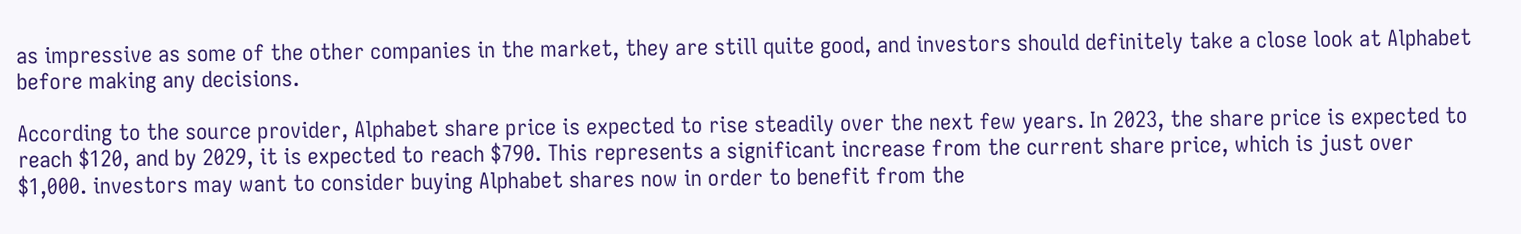as impressive as some of the other companies in the market, they are still quite good, and investors should definitely take a close look at Alphabet before making any decisions.

According to the source provider, Alphabet share price is expected to rise steadily over the next few years. In 2023, the share price is expected to reach $120, and by 2029, it is expected to reach $790. This represents a significant increase from the current share price, which is just over $1,000. investors may want to consider buying Alphabet shares now in order to benefit from the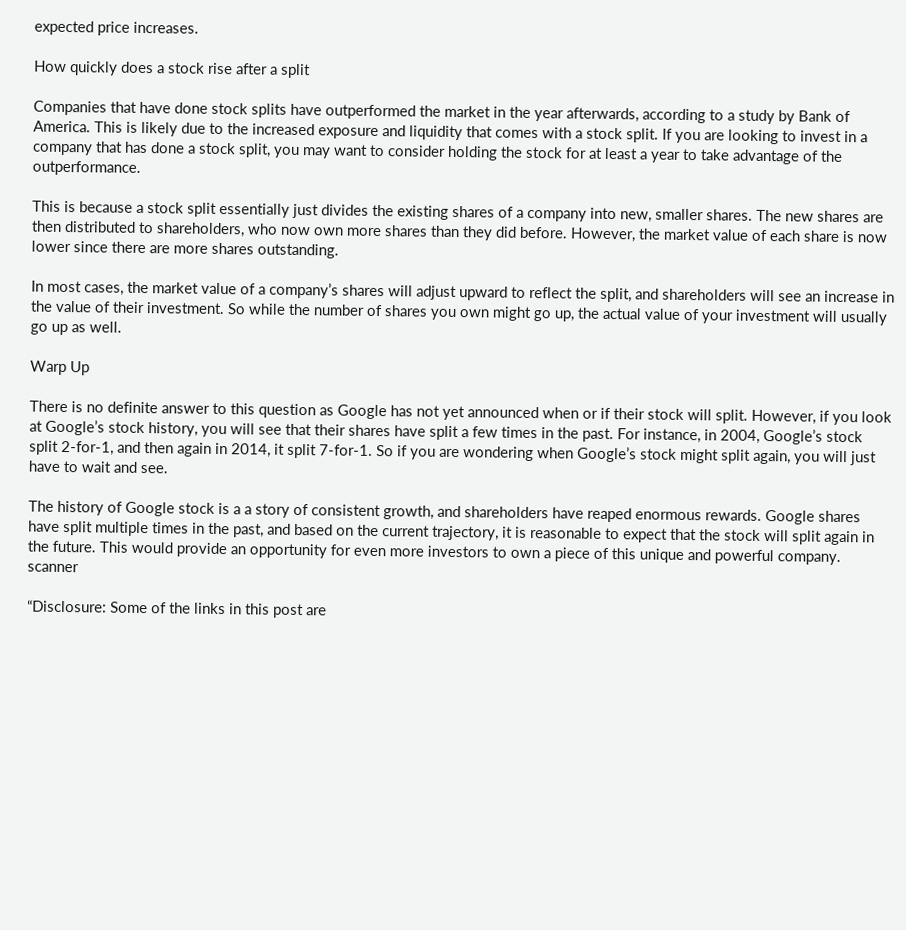expected price increases.

How quickly does a stock rise after a split

Companies that have done stock splits have outperformed the market in the year afterwards, according to a study by Bank of America. This is likely due to the increased exposure and liquidity that comes with a stock split. If you are looking to invest in a company that has done a stock split, you may want to consider holding the stock for at least a year to take advantage of the outperformance.

This is because a stock split essentially just divides the existing shares of a company into new, smaller shares. The new shares are then distributed to shareholders, who now own more shares than they did before. However, the market value of each share is now lower since there are more shares outstanding.

In most cases, the market value of a company’s shares will adjust upward to reflect the split, and shareholders will see an increase in the value of their investment. So while the number of shares you own might go up, the actual value of your investment will usually go up as well.

Warp Up

There is no definite answer to this question as Google has not yet announced when or if their stock will split. However, if you look at Google’s stock history, you will see that their shares have split a few times in the past. For instance, in 2004, Google’s stock split 2-for-1, and then again in 2014, it split 7-for-1. So if you are wondering when Google’s stock might split again, you will just have to wait and see.

The history of Google stock is a a story of consistent growth, and shareholders have reaped enormous rewards. Google shares have split multiple times in the past, and based on the current trajectory, it is reasonable to expect that the stock will split again in the future. This would provide an opportunity for even more investors to own a piece of this unique and powerful company. scanner

“Disclosure: Some of the links in this post are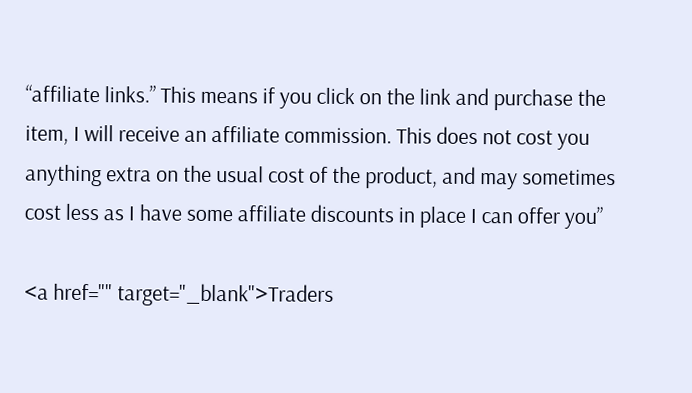“affiliate links.” This means if you click on the link and purchase the item, I will receive an affiliate commission. This does not cost you anything extra on the usual cost of the product, and may sometimes cost less as I have some affiliate discounts in place I can offer you”

<a href="" target="_blank">Traders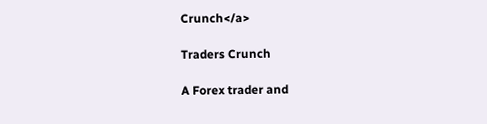Crunch</a>

Traders Crunch

A Forex trader and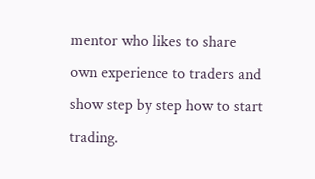mentor who likes to share own experience to traders and show step by step how to start trading.